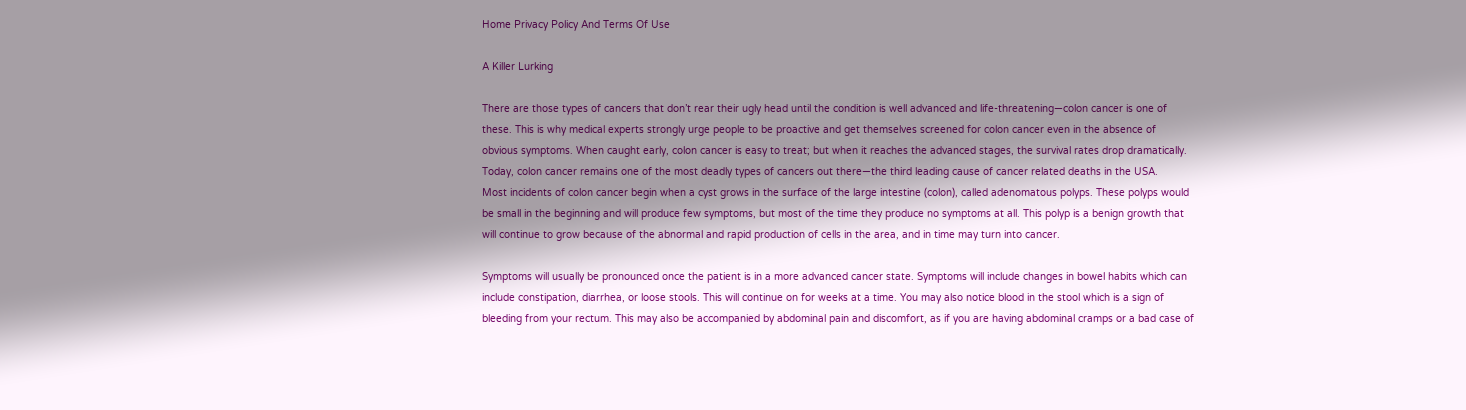Home Privacy Policy And Terms Of Use

A Killer Lurking

There are those types of cancers that don’t rear their ugly head until the condition is well advanced and life-threatening—colon cancer is one of these. This is why medical experts strongly urge people to be proactive and get themselves screened for colon cancer even in the absence of obvious symptoms. When caught early, colon cancer is easy to treat; but when it reaches the advanced stages, the survival rates drop dramatically. Today, colon cancer remains one of the most deadly types of cancers out there—the third leading cause of cancer related deaths in the USA.
Most incidents of colon cancer begin when a cyst grows in the surface of the large intestine (colon), called adenomatous polyps. These polyps would be small in the beginning and will produce few symptoms, but most of the time they produce no symptoms at all. This polyp is a benign growth that will continue to grow because of the abnormal and rapid production of cells in the area, and in time may turn into cancer.

Symptoms will usually be pronounced once the patient is in a more advanced cancer state. Symptoms will include changes in bowel habits which can include constipation, diarrhea, or loose stools. This will continue on for weeks at a time. You may also notice blood in the stool which is a sign of bleeding from your rectum. This may also be accompanied by abdominal pain and discomfort, as if you are having abdominal cramps or a bad case of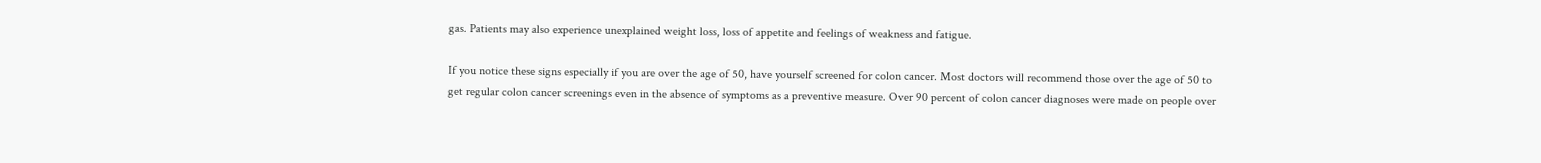gas. Patients may also experience unexplained weight loss, loss of appetite and feelings of weakness and fatigue.

If you notice these signs especially if you are over the age of 50, have yourself screened for colon cancer. Most doctors will recommend those over the age of 50 to get regular colon cancer screenings even in the absence of symptoms as a preventive measure. Over 90 percent of colon cancer diagnoses were made on people over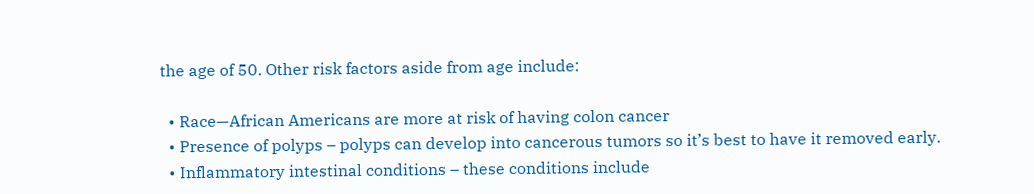the age of 50. Other risk factors aside from age include:

  • Race—African Americans are more at risk of having colon cancer
  • Presence of polyps – polyps can develop into cancerous tumors so it’s best to have it removed early.
  • Inflammatory intestinal conditions – these conditions include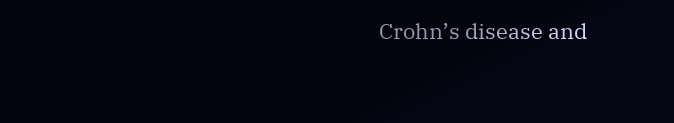Crohn’s disease and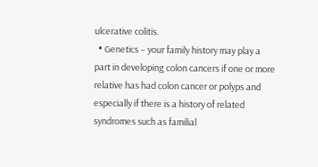ulcerative colitis.
  • Genetics – your family history may play a part in developing colon cancers if one or more relative has had colon cancer or polyps and especially if there is a history of related syndromes such as familial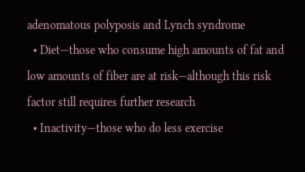adenomatous polyposis and Lynch syndrome
  • Diet—those who consume high amounts of fat and low amounts of fiber are at risk—although this risk factor still requires further research
  • Inactivity—those who do less exercise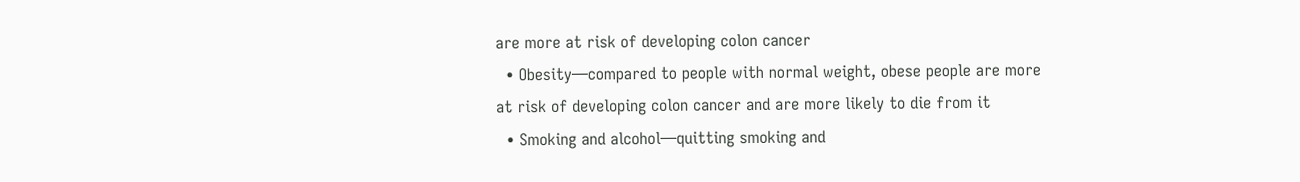are more at risk of developing colon cancer
  • Obesity—compared to people with normal weight, obese people are more at risk of developing colon cancer and are more likely to die from it
  • Smoking and alcohol—quitting smoking and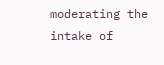moderating the intake of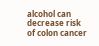alcohol can decrease risk of colon cancer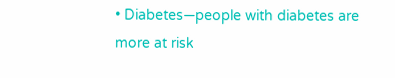• Diabetes—people with diabetes are more at risk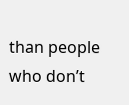than people who don’t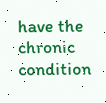have the chronic condition